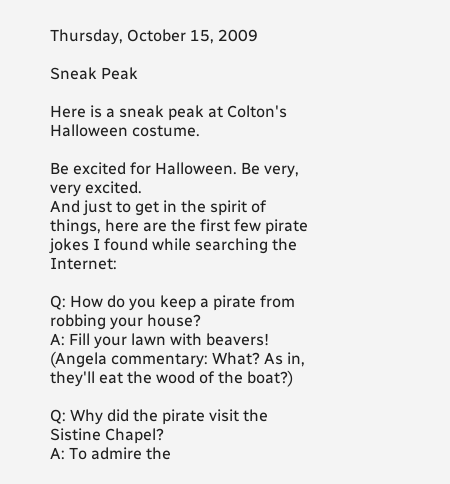Thursday, October 15, 2009

Sneak Peak

Here is a sneak peak at Colton's Halloween costume.

Be excited for Halloween. Be very, very excited.
And just to get in the spirit of things, here are the first few pirate jokes I found while searching the Internet:

Q: How do you keep a pirate from robbing your house?
A: Fill your lawn with beavers! (Angela commentary: What? As in, they'll eat the wood of the boat?)

Q: Why did the pirate visit the Sistine Chapel?
A: To admire the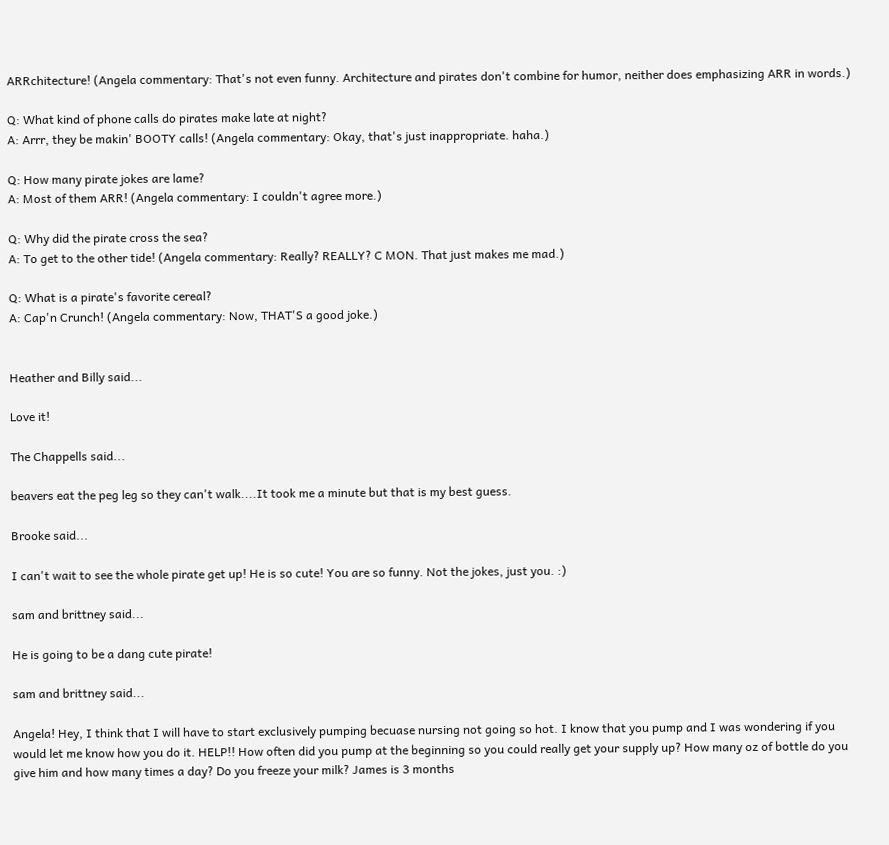ARRchitecture! (Angela commentary: That's not even funny. Architecture and pirates don't combine for humor, neither does emphasizing ARR in words.)

Q: What kind of phone calls do pirates make late at night?
A: Arrr, they be makin' BOOTY calls! (Angela commentary: Okay, that's just inappropriate. haha.)

Q: How many pirate jokes are lame?
A: Most of them ARR! (Angela commentary: I couldn't agree more.)

Q: Why did the pirate cross the sea?
A: To get to the other tide! (Angela commentary: Really? REALLY? C MON. That just makes me mad.)

Q: What is a pirate's favorite cereal?
A: Cap'n Crunch! (Angela commentary: Now, THAT'S a good joke.)


Heather and Billy said...

Love it!

The Chappells said...

beavers eat the peg leg so they can't walk....It took me a minute but that is my best guess.

Brooke said...

I can't wait to see the whole pirate get up! He is so cute! You are so funny. Not the jokes, just you. :)

sam and brittney said...

He is going to be a dang cute pirate!

sam and brittney said...

Angela! Hey, I think that I will have to start exclusively pumping becuase nursing not going so hot. I know that you pump and I was wondering if you would let me know how you do it. HELP!! How often did you pump at the beginning so you could really get your supply up? How many oz of bottle do you give him and how many times a day? Do you freeze your milk? James is 3 months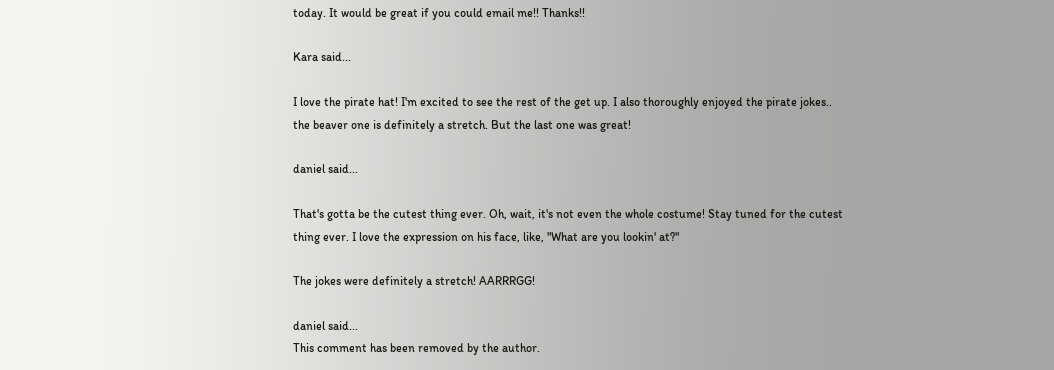today. It would be great if you could email me!! Thanks!!

Kara said...

I love the pirate hat! I'm excited to see the rest of the get up. I also thoroughly enjoyed the pirate jokes.. the beaver one is definitely a stretch. But the last one was great!

daniel said...

That's gotta be the cutest thing ever. Oh, wait, it's not even the whole costume! Stay tuned for the cutest thing ever. I love the expression on his face, like, "What are you lookin' at?"

The jokes were definitely a stretch! AARRRGG!

daniel said...
This comment has been removed by the author.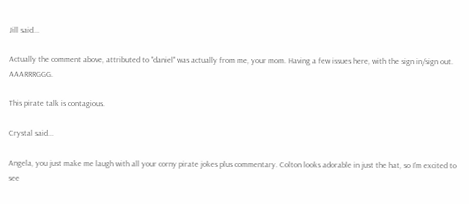Jill said...

Actually the comment above, attributed to "daniel" was actually from me, your mom. Having a few issues here, with the sign in/sign out. AAARRRGGG.

This pirate talk is contagious.

Crystal said...

Angela, you just make me laugh with all your corny pirate jokes plus commentary. Colton looks adorable in just the hat, so I'm excited to see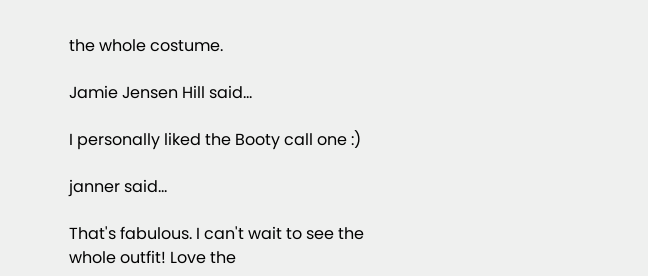the whole costume.

Jamie Jensen Hill said...

I personally liked the Booty call one :)

janner said...

That's fabulous. I can't wait to see the whole outfit! Love the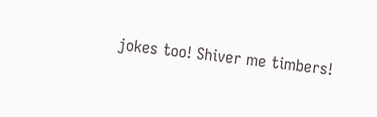jokes too! Shiver me timbers!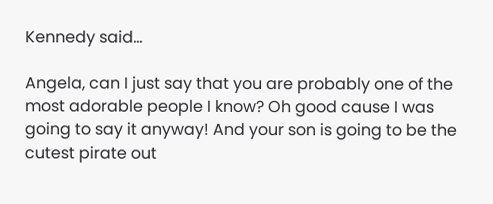Kennedy said...

Angela, can I just say that you are probably one of the most adorable people I know? Oh good cause I was going to say it anyway! And your son is going to be the cutest pirate out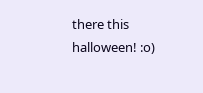there this halloween! :o)